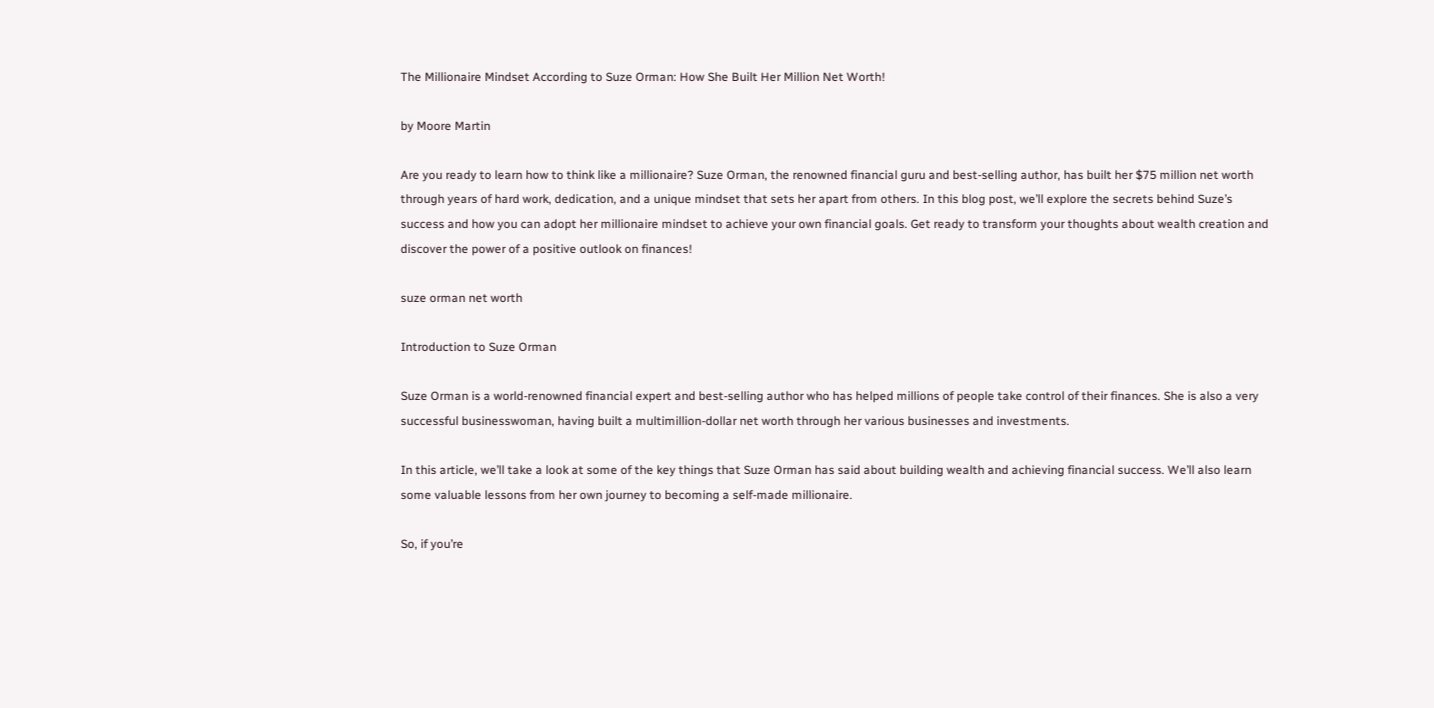The Millionaire Mindset According to Suze Orman: How She Built Her Million Net Worth!

by Moore Martin

Are you ready to learn how to think like a millionaire? Suze Orman, the renowned financial guru and best-selling author, has built her $75 million net worth through years of hard work, dedication, and a unique mindset that sets her apart from others. In this blog post, we’ll explore the secrets behind Suze’s success and how you can adopt her millionaire mindset to achieve your own financial goals. Get ready to transform your thoughts about wealth creation and discover the power of a positive outlook on finances!

suze orman net worth

Introduction to Suze Orman

Suze Orman is a world-renowned financial expert and best-selling author who has helped millions of people take control of their finances. She is also a very successful businesswoman, having built a multimillion-dollar net worth through her various businesses and investments.

In this article, we’ll take a look at some of the key things that Suze Orman has said about building wealth and achieving financial success. We’ll also learn some valuable lessons from her own journey to becoming a self-made millionaire.

So, if you’re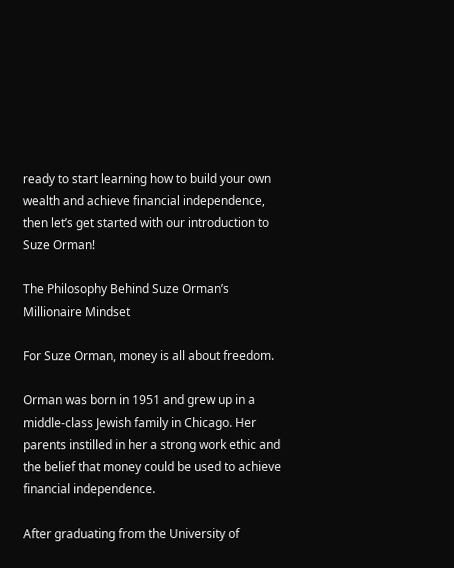ready to start learning how to build your own wealth and achieve financial independence, then let’s get started with our introduction to Suze Orman!

The Philosophy Behind Suze Orman’s Millionaire Mindset

For Suze Orman, money is all about freedom.

Orman was born in 1951 and grew up in a middle-class Jewish family in Chicago. Her parents instilled in her a strong work ethic and the belief that money could be used to achieve financial independence.

After graduating from the University of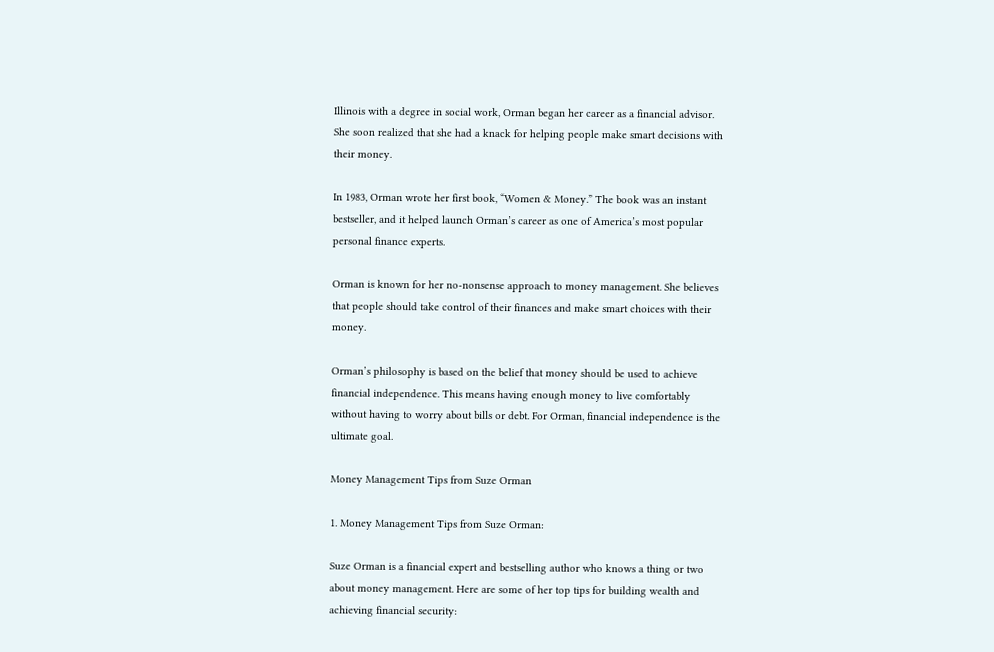Illinois with a degree in social work, Orman began her career as a financial advisor. She soon realized that she had a knack for helping people make smart decisions with their money.

In 1983, Orman wrote her first book, “Women & Money.” The book was an instant bestseller, and it helped launch Orman’s career as one of America’s most popular personal finance experts.

Orman is known for her no-nonsense approach to money management. She believes that people should take control of their finances and make smart choices with their money.

Orman’s philosophy is based on the belief that money should be used to achieve financial independence. This means having enough money to live comfortably without having to worry about bills or debt. For Orman, financial independence is the ultimate goal.

Money Management Tips from Suze Orman

1. Money Management Tips from Suze Orman:

Suze Orman is a financial expert and bestselling author who knows a thing or two about money management. Here are some of her top tips for building wealth and achieving financial security: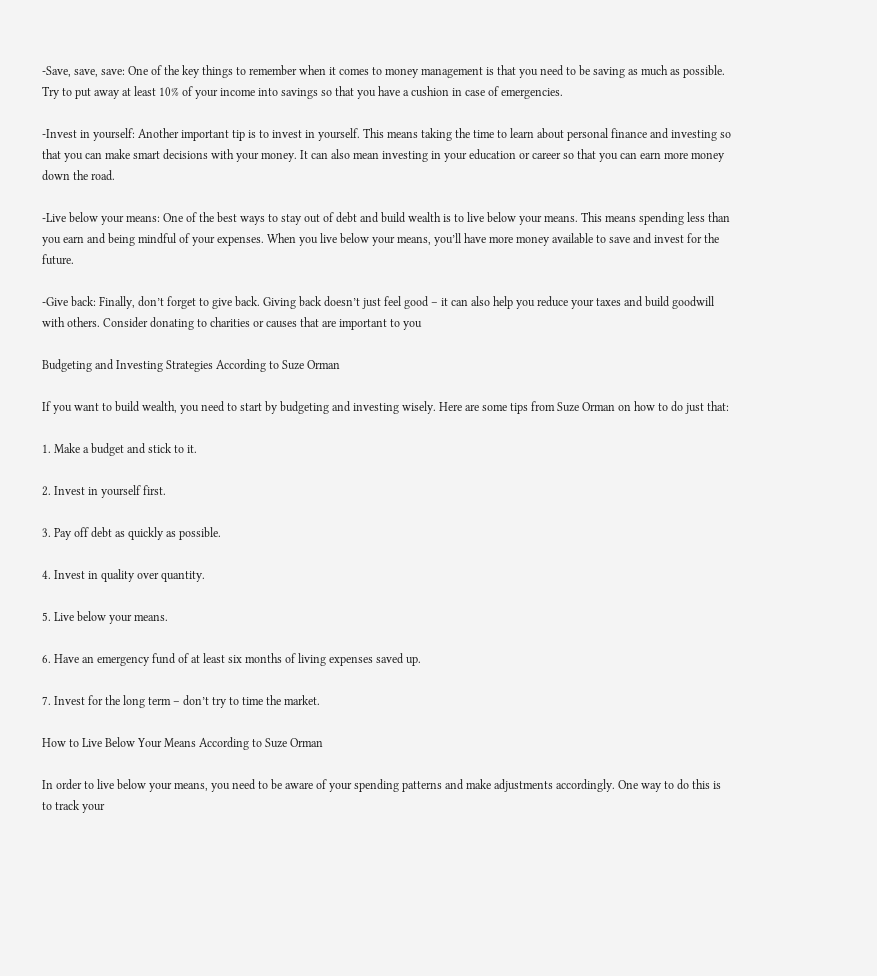-Save, save, save: One of the key things to remember when it comes to money management is that you need to be saving as much as possible. Try to put away at least 10% of your income into savings so that you have a cushion in case of emergencies.

-Invest in yourself: Another important tip is to invest in yourself. This means taking the time to learn about personal finance and investing so that you can make smart decisions with your money. It can also mean investing in your education or career so that you can earn more money down the road.

-Live below your means: One of the best ways to stay out of debt and build wealth is to live below your means. This means spending less than you earn and being mindful of your expenses. When you live below your means, you’ll have more money available to save and invest for the future.

-Give back: Finally, don’t forget to give back. Giving back doesn’t just feel good – it can also help you reduce your taxes and build goodwill with others. Consider donating to charities or causes that are important to you

Budgeting and Investing Strategies According to Suze Orman

If you want to build wealth, you need to start by budgeting and investing wisely. Here are some tips from Suze Orman on how to do just that:

1. Make a budget and stick to it.

2. Invest in yourself first.

3. Pay off debt as quickly as possible.

4. Invest in quality over quantity.

5. Live below your means.

6. Have an emergency fund of at least six months of living expenses saved up.

7. Invest for the long term – don’t try to time the market.

How to Live Below Your Means According to Suze Orman

In order to live below your means, you need to be aware of your spending patterns and make adjustments accordingly. One way to do this is to track your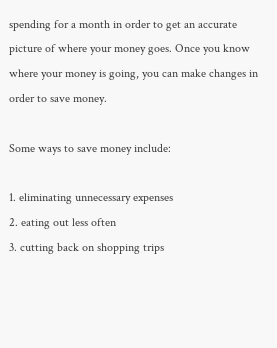spending for a month in order to get an accurate picture of where your money goes. Once you know where your money is going, you can make changes in order to save money.

Some ways to save money include:

1. eliminating unnecessary expenses
2. eating out less often
3. cutting back on shopping trips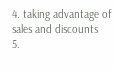4. taking advantage of sales and discounts
5.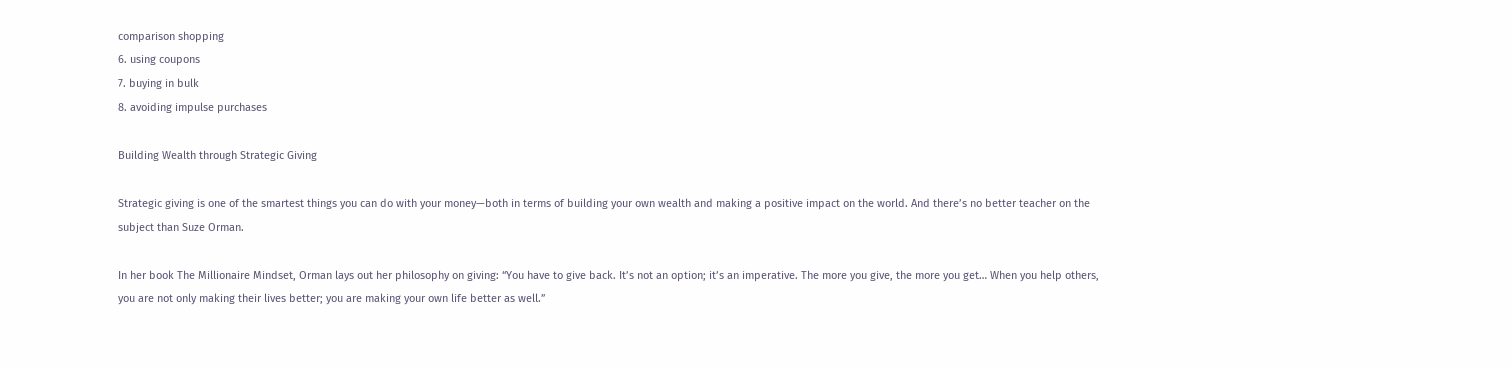comparison shopping
6. using coupons
7. buying in bulk
8. avoiding impulse purchases

Building Wealth through Strategic Giving

Strategic giving is one of the smartest things you can do with your money—both in terms of building your own wealth and making a positive impact on the world. And there’s no better teacher on the subject than Suze Orman.

In her book The Millionaire Mindset, Orman lays out her philosophy on giving: “You have to give back. It’s not an option; it’s an imperative. The more you give, the more you get… When you help others, you are not only making their lives better; you are making your own life better as well.”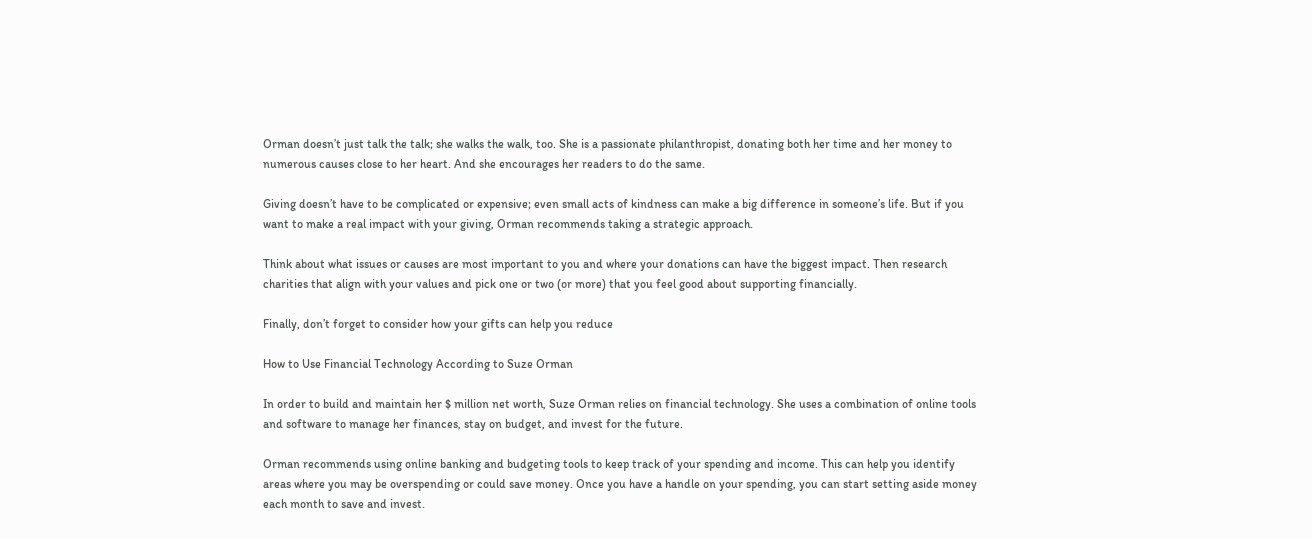Orman doesn’t just talk the talk; she walks the walk, too. She is a passionate philanthropist, donating both her time and her money to numerous causes close to her heart. And she encourages her readers to do the same.

Giving doesn’t have to be complicated or expensive; even small acts of kindness can make a big difference in someone’s life. But if you want to make a real impact with your giving, Orman recommends taking a strategic approach.

Think about what issues or causes are most important to you and where your donations can have the biggest impact. Then research charities that align with your values and pick one or two (or more) that you feel good about supporting financially.

Finally, don’t forget to consider how your gifts can help you reduce

How to Use Financial Technology According to Suze Orman

In order to build and maintain her $ million net worth, Suze Orman relies on financial technology. She uses a combination of online tools and software to manage her finances, stay on budget, and invest for the future.

Orman recommends using online banking and budgeting tools to keep track of your spending and income. This can help you identify areas where you may be overspending or could save money. Once you have a handle on your spending, you can start setting aside money each month to save and invest.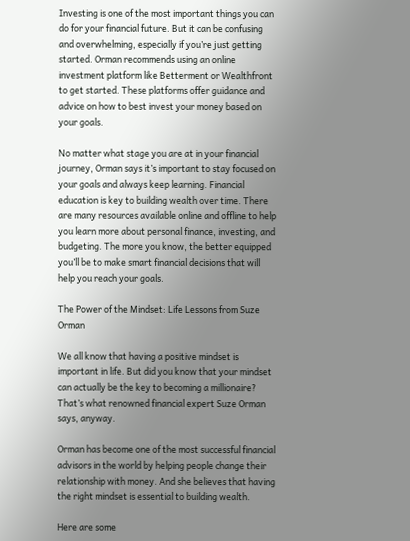Investing is one of the most important things you can do for your financial future. But it can be confusing and overwhelming, especially if you’re just getting started. Orman recommends using an online investment platform like Betterment or Wealthfront to get started. These platforms offer guidance and advice on how to best invest your money based on your goals.

No matter what stage you are at in your financial journey, Orman says it’s important to stay focused on your goals and always keep learning. Financial education is key to building wealth over time. There are many resources available online and offline to help you learn more about personal finance, investing, and budgeting. The more you know, the better equipped you’ll be to make smart financial decisions that will help you reach your goals.

The Power of the Mindset: Life Lessons from Suze Orman

We all know that having a positive mindset is important in life. But did you know that your mindset can actually be the key to becoming a millionaire? That’s what renowned financial expert Suze Orman says, anyway.

Orman has become one of the most successful financial advisors in the world by helping people change their relationship with money. And she believes that having the right mindset is essential to building wealth.

Here are some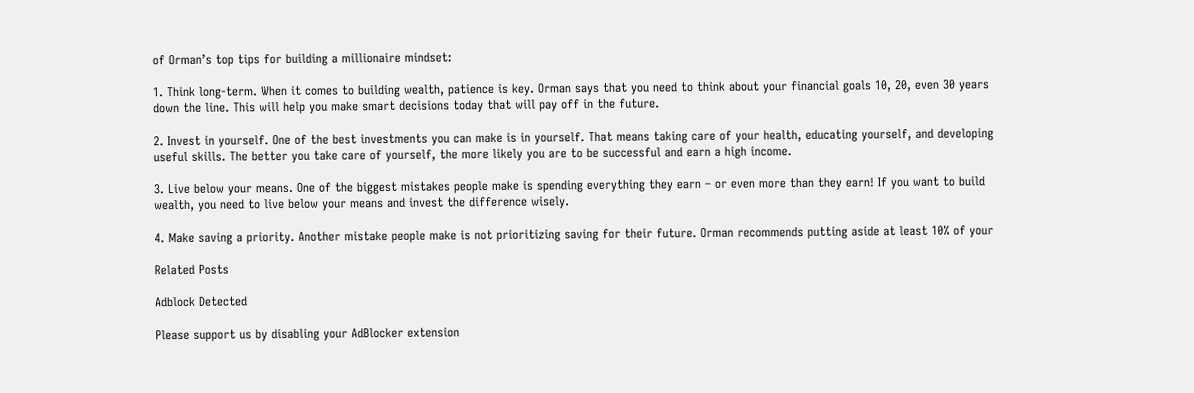of Orman’s top tips for building a millionaire mindset:

1. Think long-term. When it comes to building wealth, patience is key. Orman says that you need to think about your financial goals 10, 20, even 30 years down the line. This will help you make smart decisions today that will pay off in the future.

2. Invest in yourself. One of the best investments you can make is in yourself. That means taking care of your health, educating yourself, and developing useful skills. The better you take care of yourself, the more likely you are to be successful and earn a high income.

3. Live below your means. One of the biggest mistakes people make is spending everything they earn – or even more than they earn! If you want to build wealth, you need to live below your means and invest the difference wisely.

4. Make saving a priority. Another mistake people make is not prioritizing saving for their future. Orman recommends putting aside at least 10% of your

Related Posts

Adblock Detected

Please support us by disabling your AdBlocker extension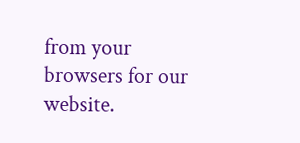from your browsers for our website.